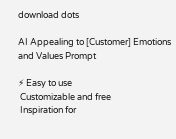download dots

AI Appealing to [Customer] Emotions and Values Prompt

⚡ Easy to use
 Customizable and free
 Inspiration for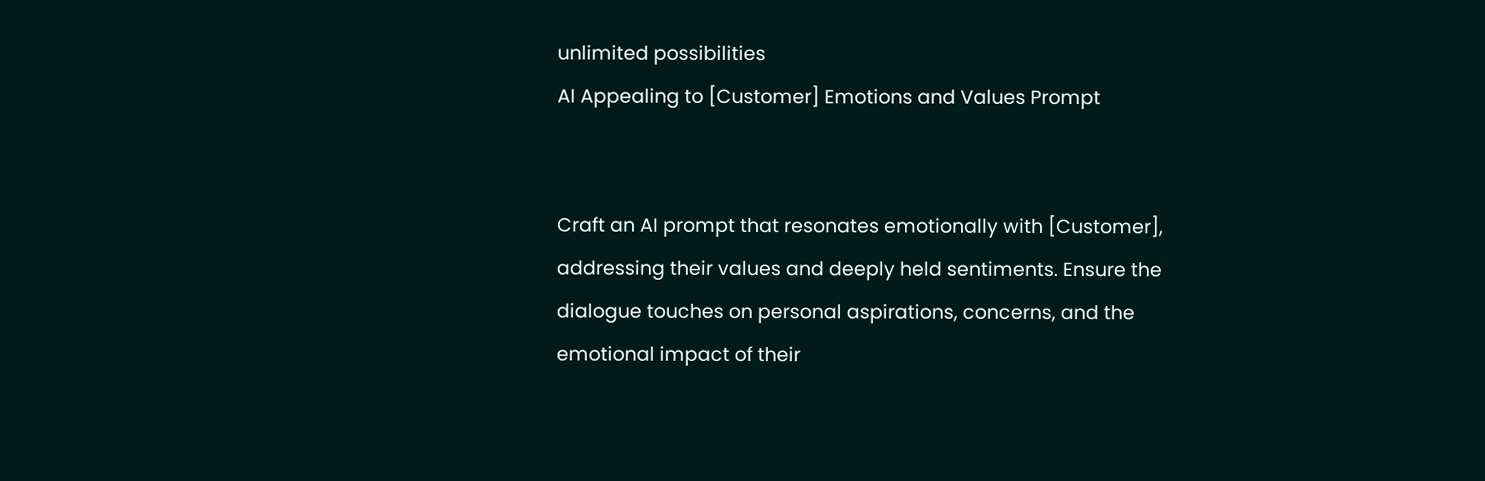unlimited possibilities
AI Appealing to [Customer] Emotions and Values Prompt


Craft an AI prompt that resonates emotionally with [Customer], addressing their values and deeply held sentiments. Ensure the dialogue touches on personal aspirations, concerns, and the emotional impact of their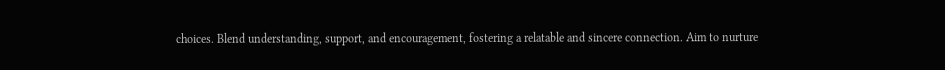choices. Blend understanding, support, and encouragement, fostering a relatable and sincere connection. Aim to nurture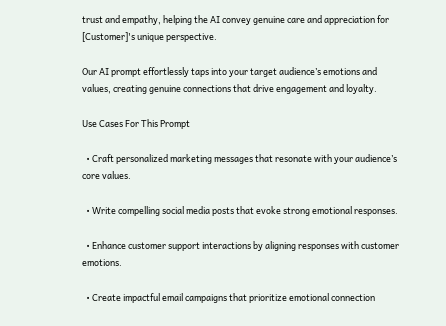trust and empathy, helping the AI convey genuine care and appreciation for [Customer]'s unique perspective.

Our AI prompt effortlessly taps into your target audience’s emotions and values, creating genuine connections that drive engagement and loyalty.

Use Cases For This Prompt

  • Craft personalized marketing messages that resonate with your audience’s core values.

  • Write compelling social media posts that evoke strong emotional responses.

  • Enhance customer support interactions by aligning responses with customer emotions.

  • Create impactful email campaigns that prioritize emotional connection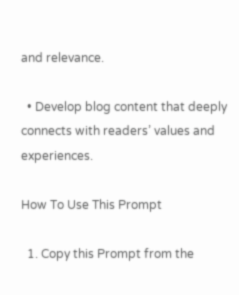and relevance.

  • Develop blog content that deeply connects with readers’ values and experiences.

How To Use This Prompt

  1. Copy this Prompt from the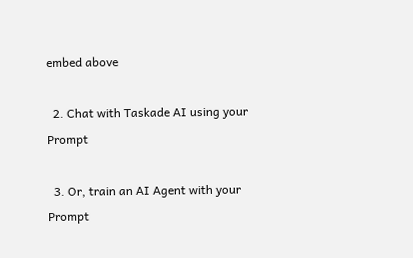embed above

  2. Chat with Taskade AI using your Prompt

  3. Or, train an AI Agent with your Prompt